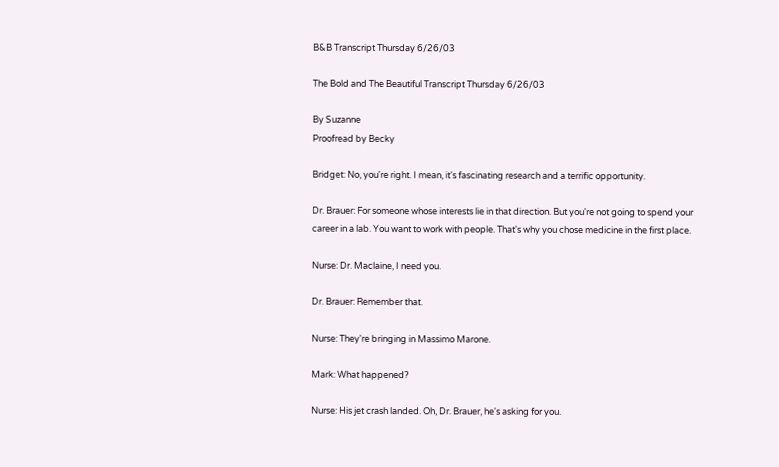B&B Transcript Thursday 6/26/03

The Bold and The Beautiful Transcript Thursday 6/26/03

By Suzanne
Proofread by Becky

Bridget: No, you're right. I mean, it's fascinating research and a terrific opportunity.

Dr. Brauer: For someone whose interests lie in that direction. But you're not going to spend your career in a lab. You want to work with people. That's why you chose medicine in the first place.

Nurse: Dr. Maclaine, I need you.

Dr. Brauer: Remember that.

Nurse: They're bringing in Massimo Marone.

Mark: What happened?

Nurse: His jet crash landed. Oh, Dr. Brauer, he's asking for you.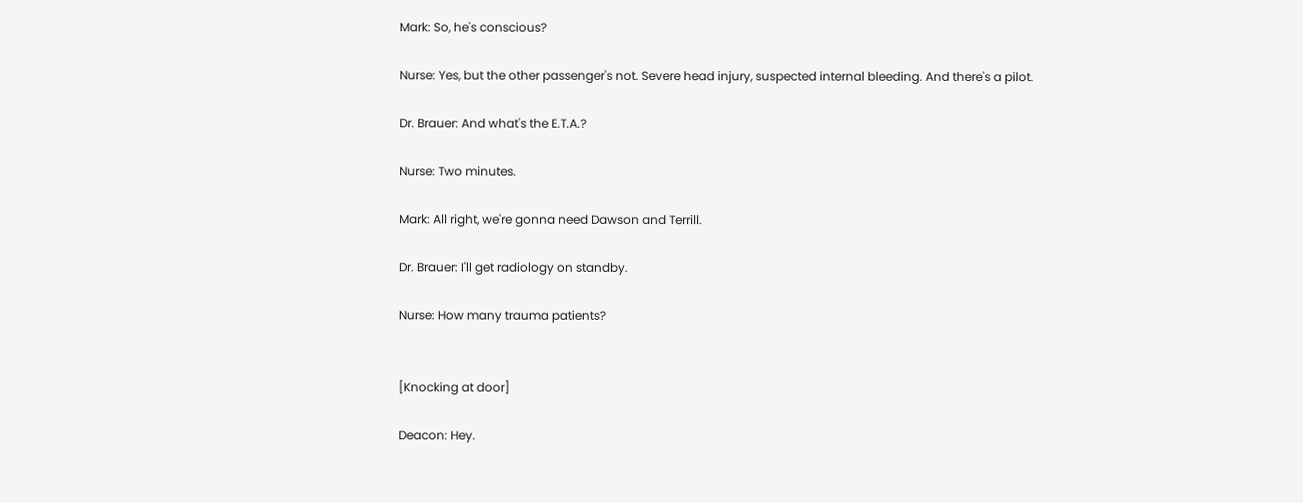Mark: So, he's conscious?

Nurse: Yes, but the other passenger's not. Severe head injury, suspected internal bleeding. And there's a pilot.

Dr. Brauer: And what's the E.T.A.?

Nurse: Two minutes.

Mark: All right, we're gonna need Dawson and Terrill.

Dr. Brauer: I'll get radiology on standby.

Nurse: How many trauma patients?


[Knocking at door]

Deacon: Hey.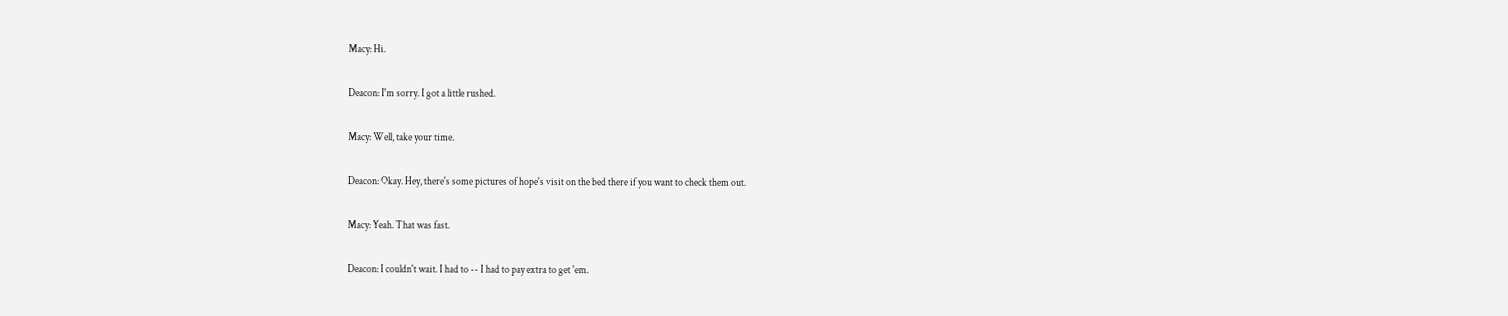Macy: Hi.

Deacon: I'm sorry. I got a little rushed.

Macy: Well, take your time.

Deacon: Okay. Hey, there's some pictures of hope's visit on the bed there if you want to check them out.

Macy: Yeah. That was fast.

Deacon: I couldn't wait. I had to -- I had to pay extra to get 'em.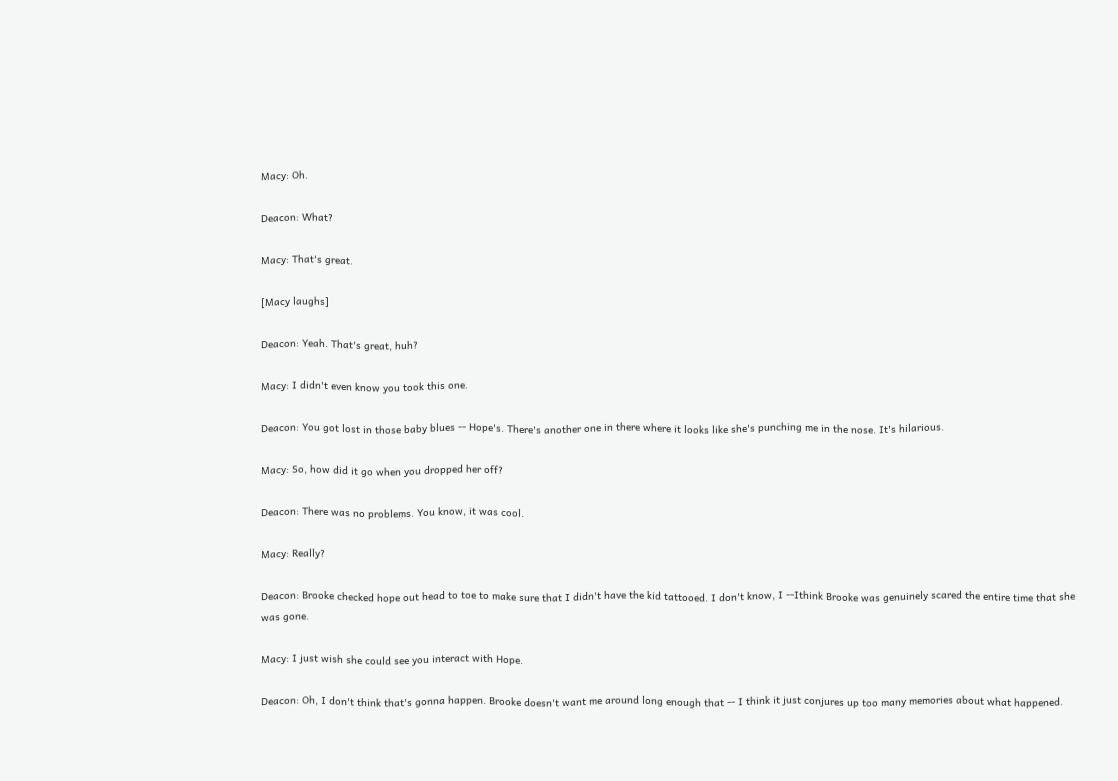Macy: Oh.

Deacon: What?

Macy: That's great.

[Macy laughs]

Deacon: Yeah. That's great, huh?

Macy: I didn't even know you took this one.

Deacon: You got lost in those baby blues -- Hope's. There's another one in there where it looks like she's punching me in the nose. It's hilarious.

Macy: So, how did it go when you dropped her off?

Deacon: There was no problems. You know, it was cool.

Macy: Really?

Deacon: Brooke checked hope out head to toe to make sure that I didn't have the kid tattooed. I don't know, I --Ithink Brooke was genuinely scared the entire time that she was gone.

Macy: I just wish she could see you interact with Hope.

Deacon: Oh, I don't think that's gonna happen. Brooke doesn't want me around long enough that -- I think it just conjures up too many memories about what happened.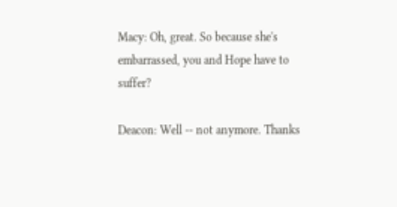Macy: Oh, great. So because she's embarrassed, you and Hope have to suffer?

Deacon: Well -- not anymore. Thanks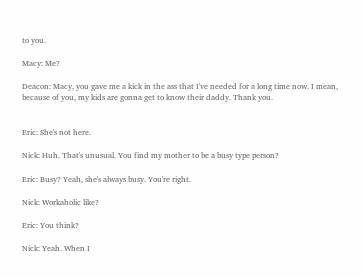to you.

Macy: Me?

Deacon: Macy, you gave me a kick in the ass that I've needed for a long time now. I mean, because of you, my kids are gonna get to know their daddy. Thank you.


Eric: She's not here.

Nick: Huh. That's unusual. You find my mother to be a busy type person?

Eric: Busy? Yeah, she's always busy. You're right.

Nick: Workaholic like?

Eric: You think?

Nick: Yeah. When I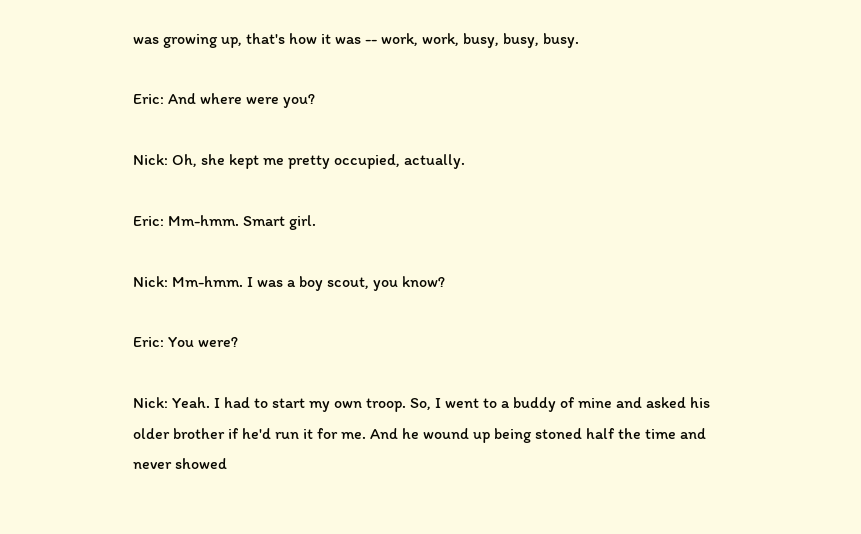was growing up, that's how it was -- work, work, busy, busy, busy.

Eric: And where were you?

Nick: Oh, she kept me pretty occupied, actually.

Eric: Mm-hmm. Smart girl.

Nick: Mm-hmm. I was a boy scout, you know?

Eric: You were?

Nick: Yeah. I had to start my own troop. So, I went to a buddy of mine and asked his older brother if he'd run it for me. And he wound up being stoned half the time and never showed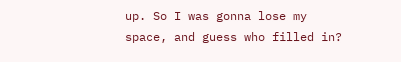up. So I was gonna lose my space, and guess who filled in?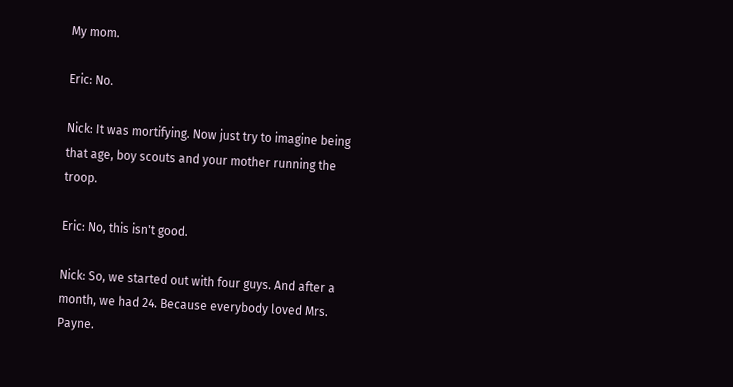My mom.

Eric: No.

Nick: It was mortifying. Now just try to imagine being that age, boy scouts and your mother running the troop.

Eric: No, this isn't good.

Nick: So, we started out with four guys. And after a month, we had 24. Because everybody loved Mrs. Payne.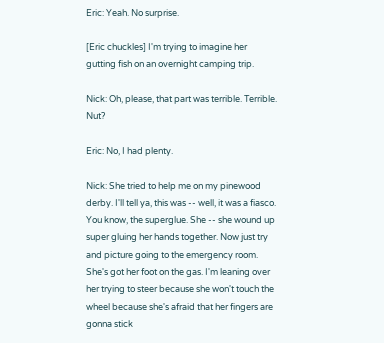Eric: Yeah. No surprise.

[Eric chuckles] I'm trying to imagine her gutting fish on an overnight camping trip.

Nick: Oh, please, that part was terrible. Terrible. Nut?

Eric: No, I had plenty.

Nick: She tried to help me on my pinewood derby. I'll tell ya, this was -- well, it was a fiasco. You know, the superglue. She -- she wound up super gluing her hands together. Now just try and picture going to the emergency room. She's got her foot on the gas. I'm leaning over her trying to steer because she won't touch the wheel because she's afraid that her fingers are gonna stick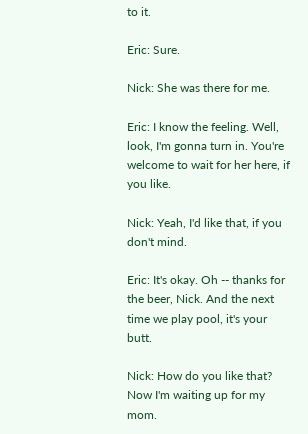to it.

Eric: Sure.

Nick: She was there for me.

Eric: I know the feeling. Well, look, I'm gonna turn in. You're welcome to wait for her here, if you like.

Nick: Yeah, I'd like that, if you don't mind.

Eric: It's okay. Oh -- thanks for the beer, Nick. And the next time we play pool, it's your butt.

Nick: How do you like that? Now I'm waiting up for my mom.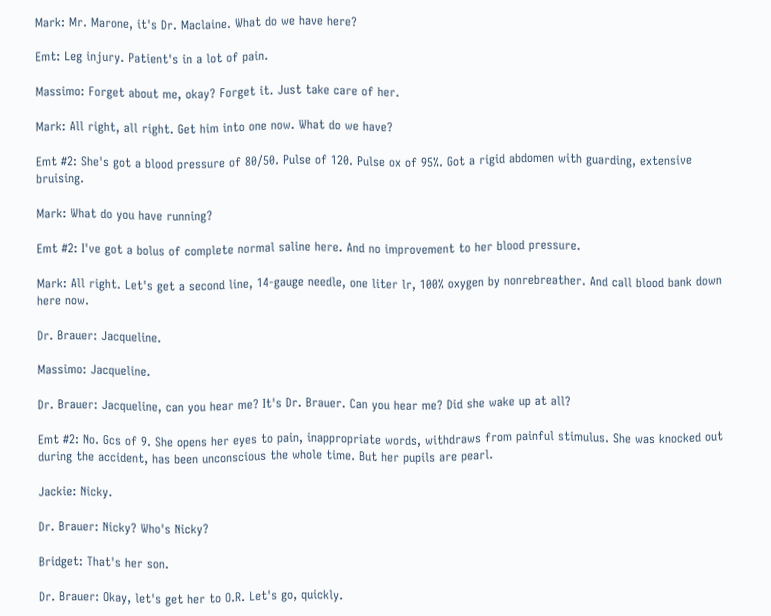Mark: Mr. Marone, it's Dr. Maclaine. What do we have here?

Emt: Leg injury. Patient's in a lot of pain.

Massimo: Forget about me, okay? Forget it. Just take care of her.

Mark: All right, all right. Get him into one now. What do we have?

Emt #2: She's got a blood pressure of 80/50. Pulse of 120. Pulse ox of 95%. Got a rigid abdomen with guarding, extensive bruising.

Mark: What do you have running?

Emt #2: I've got a bolus of complete normal saline here. And no improvement to her blood pressure.

Mark: All right. Let's get a second line, 14-gauge needle, one liter lr, 100% oxygen by nonrebreather. And call blood bank down here now.

Dr. Brauer: Jacqueline.

Massimo: Jacqueline.

Dr. Brauer: Jacqueline, can you hear me? It's Dr. Brauer. Can you hear me? Did she wake up at all?

Emt #2: No. Gcs of 9. She opens her eyes to pain, inappropriate words, withdraws from painful stimulus. She was knocked out during the accident, has been unconscious the whole time. But her pupils are pearl.

Jackie: Nicky.

Dr. Brauer: Nicky? Who's Nicky?

Bridget: That's her son.

Dr. Brauer: Okay, let's get her to O.R. Let's go, quickly.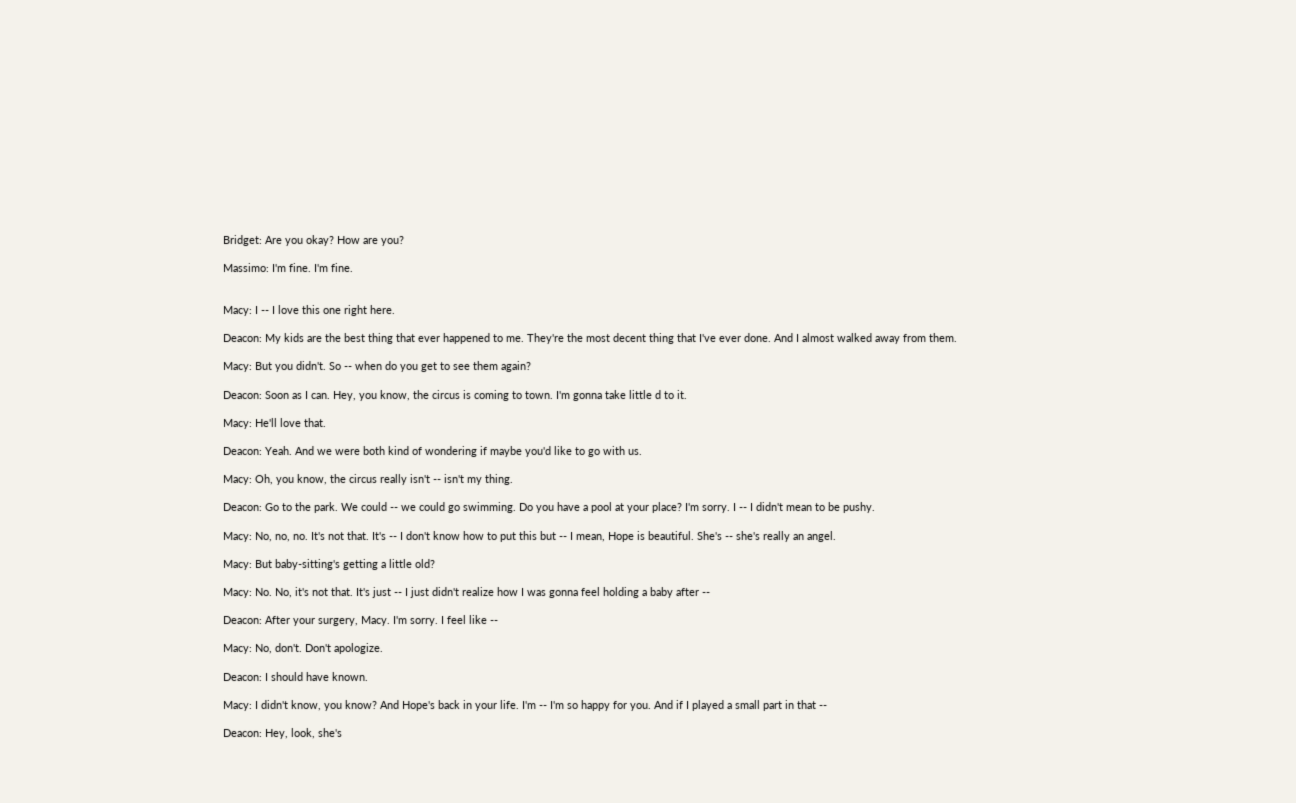Bridget: Are you okay? How are you?

Massimo: I'm fine. I'm fine.


Macy: I -- I love this one right here.

Deacon: My kids are the best thing that ever happened to me. They're the most decent thing that I've ever done. And I almost walked away from them.

Macy: But you didn't. So -- when do you get to see them again?

Deacon: Soon as I can. Hey, you know, the circus is coming to town. I'm gonna take little d to it.

Macy: He'll love that.

Deacon: Yeah. And we were both kind of wondering if maybe you'd like to go with us.

Macy: Oh, you know, the circus really isn't -- isn't my thing.

Deacon: Go to the park. We could -- we could go swimming. Do you have a pool at your place? I'm sorry. I -- I didn't mean to be pushy.

Macy: No, no, no. It's not that. It's -- I don't know how to put this but -- I mean, Hope is beautiful. She's -- she's really an angel.

Macy: But baby-sitting's getting a little old?

Macy: No. No, it's not that. It's just -- I just didn't realize how I was gonna feel holding a baby after --

Deacon: After your surgery, Macy. I'm sorry. I feel like --

Macy: No, don't. Don't apologize.

Deacon: I should have known.

Macy: I didn't know, you know? And Hope's back in your life. I'm -- I'm so happy for you. And if I played a small part in that --

Deacon: Hey, look, she's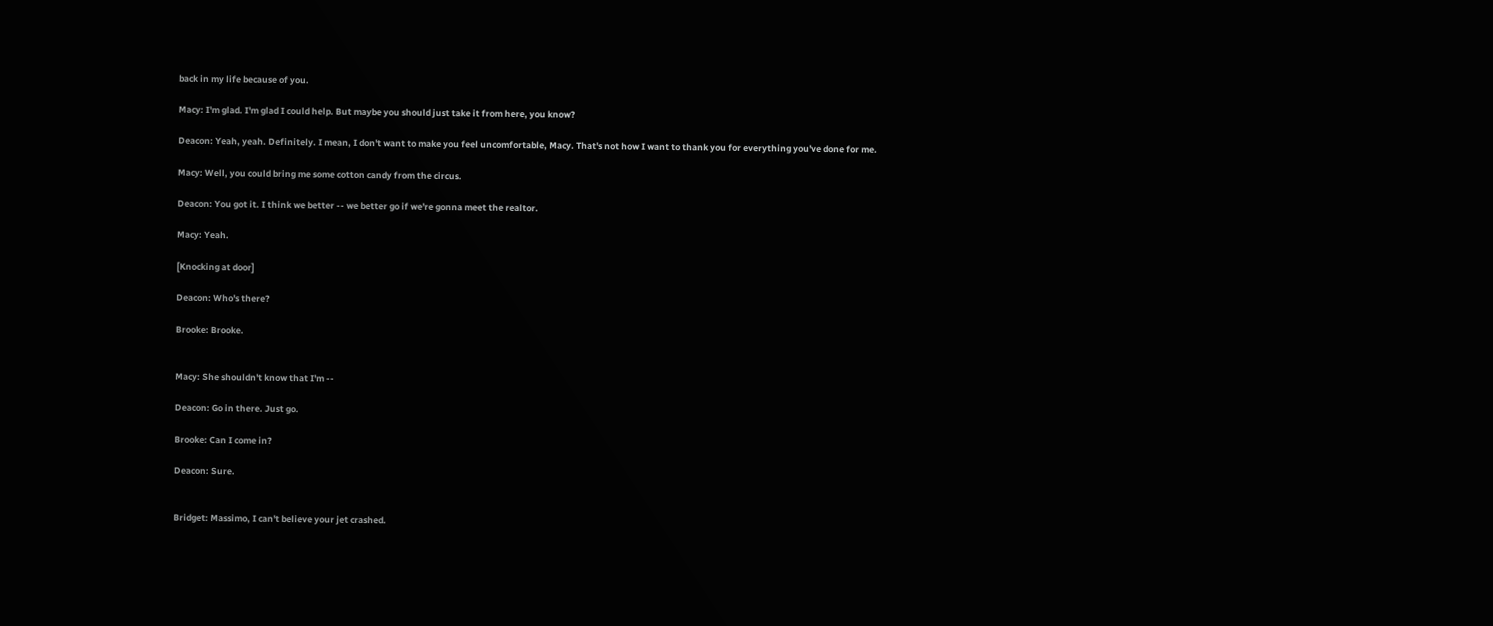back in my life because of you.

Macy: I'm glad. I'm glad I could help. But maybe you should just take it from here, you know?

Deacon: Yeah, yeah. Definitely. I mean, I don't want to make you feel uncomfortable, Macy. That's not how I want to thank you for everything you've done for me.

Macy: Well, you could bring me some cotton candy from the circus.

Deacon: You got it. I think we better -- we better go if we're gonna meet the realtor.

Macy: Yeah.

[Knocking at door]

Deacon: Who's there?

Brooke: Brooke.


Macy: She shouldn't know that I'm --

Deacon: Go in there. Just go.

Brooke: Can I come in?

Deacon: Sure.


Bridget: Massimo, I can't believe your jet crashed.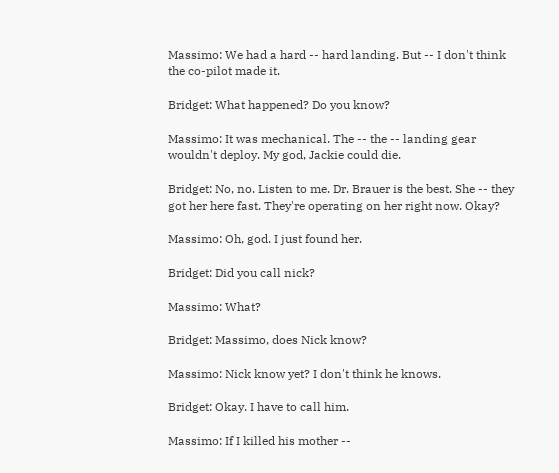Massimo: We had a hard -- hard landing. But -- I don't think the co-pilot made it.

Bridget: What happened? Do you know?

Massimo: It was mechanical. The -- the -- landing gear wouldn't deploy. My god, Jackie could die.

Bridget: No, no. Listen to me. Dr. Brauer is the best. She -- they got her here fast. They're operating on her right now. Okay?

Massimo: Oh, god. I just found her.

Bridget: Did you call nick?

Massimo: What?

Bridget: Massimo, does Nick know?

Massimo: Nick know yet? I don't think he knows.

Bridget: Okay. I have to call him.

Massimo: If I killed his mother --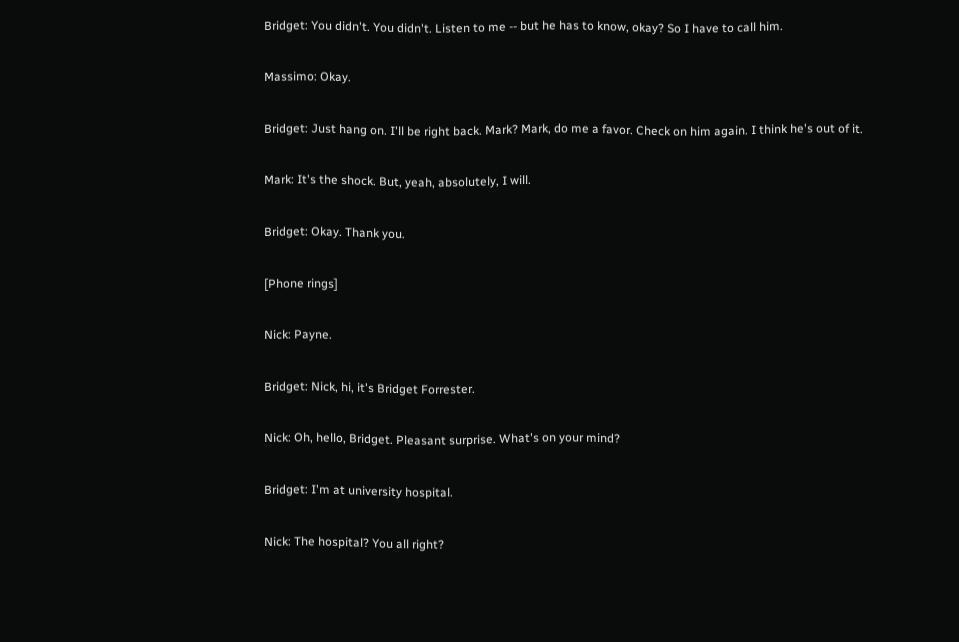Bridget: You didn't. You didn't. Listen to me -- but he has to know, okay? So I have to call him.

Massimo: Okay.

Bridget: Just hang on. I'll be right back. Mark? Mark, do me a favor. Check on him again. I think he's out of it.

Mark: It's the shock. But, yeah, absolutely, I will.

Bridget: Okay. Thank you.

[Phone rings]

Nick: Payne.

Bridget: Nick, hi, it's Bridget Forrester.

Nick: Oh, hello, Bridget. Pleasant surprise. What's on your mind?

Bridget: I'm at university hospital.

Nick: The hospital? You all right?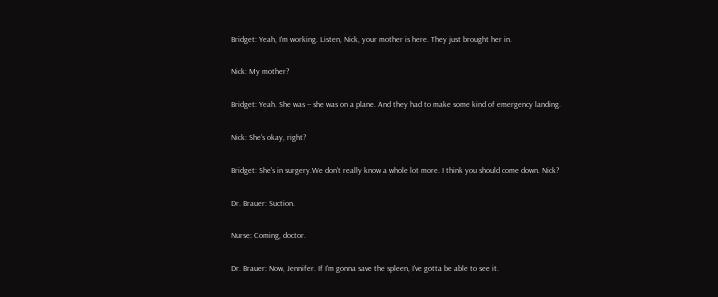Bridget: Yeah, I'm working. Listen, Nick, your mother is here. They just brought her in.

Nick: My mother?

Bridget: Yeah. She was -- she was on a plane. And they had to make some kind of emergency landing.

Nick: She's okay, right?

Bridget: She's in surgery.We don't really know a whole lot more. I think you should come down. Nick?

Dr. Brauer: Suction.

Nurse: Coming, doctor.

Dr. Brauer: Now, Jennifer. If I'm gonna save the spleen, I've gotta be able to see it.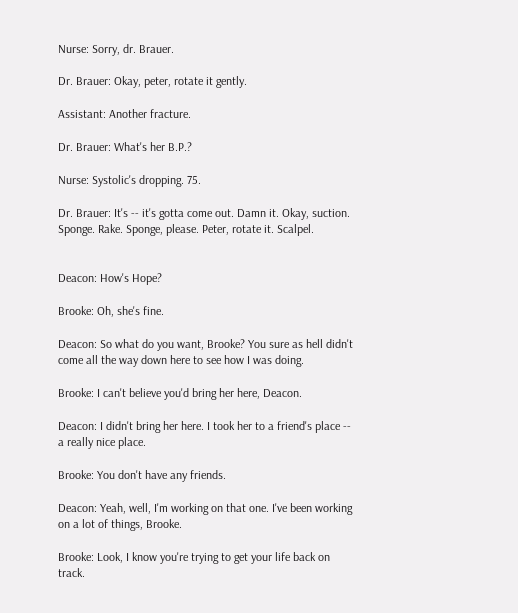Nurse: Sorry, dr. Brauer.

Dr. Brauer: Okay, peter, rotate it gently.

Assistant: Another fracture.

Dr. Brauer: What's her B.P.?

Nurse: Systolic's dropping. 75.

Dr. Brauer: It's -- it's gotta come out. Damn it. Okay, suction. Sponge. Rake. Sponge, please. Peter, rotate it. Scalpel.


Deacon: How's Hope?

Brooke: Oh, she's fine.

Deacon: So what do you want, Brooke? You sure as hell didn't come all the way down here to see how I was doing.

Brooke: I can't believe you'd bring her here, Deacon.

Deacon: I didn't bring her here. I took her to a friend's place -- a really nice place.

Brooke: You don't have any friends.

Deacon: Yeah, well, I'm working on that one. I've been working on a lot of things, Brooke.

Brooke: Look, I know you're trying to get your life back on track.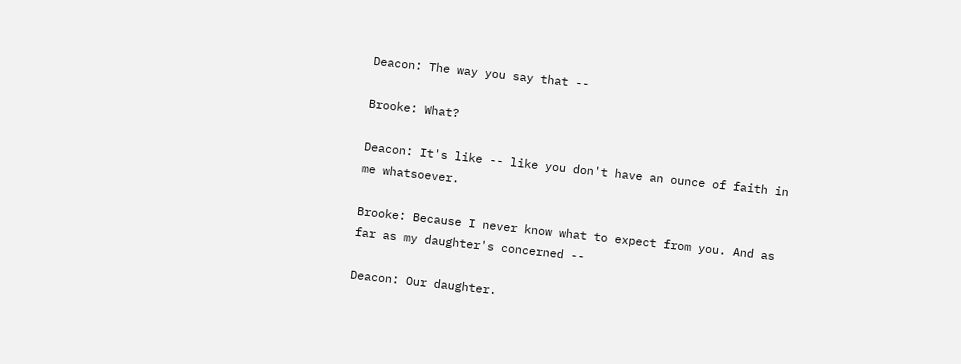Deacon: The way you say that --

Brooke: What?

Deacon: It's like -- like you don't have an ounce of faith in me whatsoever.

Brooke: Because I never know what to expect from you. And as far as my daughter's concerned --

Deacon: Our daughter.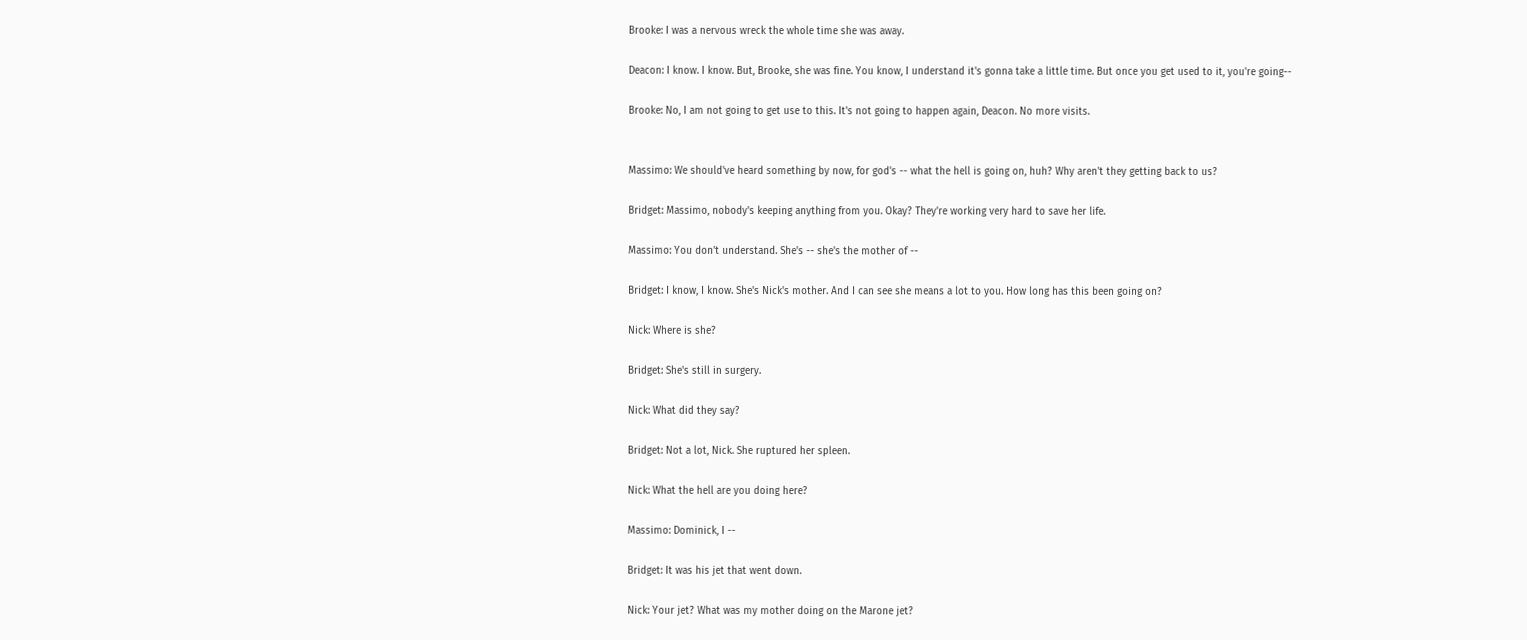Brooke: I was a nervous wreck the whole time she was away.

Deacon: I know. I know. But, Brooke, she was fine. You know, I understand it's gonna take a little time. But once you get used to it, you're going--

Brooke: No, I am not going to get use to this. It's not going to happen again, Deacon. No more visits.


Massimo: We should've heard something by now, for god's -- what the hell is going on, huh? Why aren't they getting back to us?

Bridget: Massimo, nobody's keeping anything from you. Okay? They're working very hard to save her life.

Massimo: You don't understand. She's -- she's the mother of --

Bridget: I know, I know. She's Nick's mother. And I can see she means a lot to you. How long has this been going on?

Nick: Where is she?

Bridget: She's still in surgery.

Nick: What did they say?

Bridget: Not a lot, Nick. She ruptured her spleen.

Nick: What the hell are you doing here?

Massimo: Dominick, I --

Bridget: It was his jet that went down.

Nick: Your jet? What was my mother doing on the Marone jet?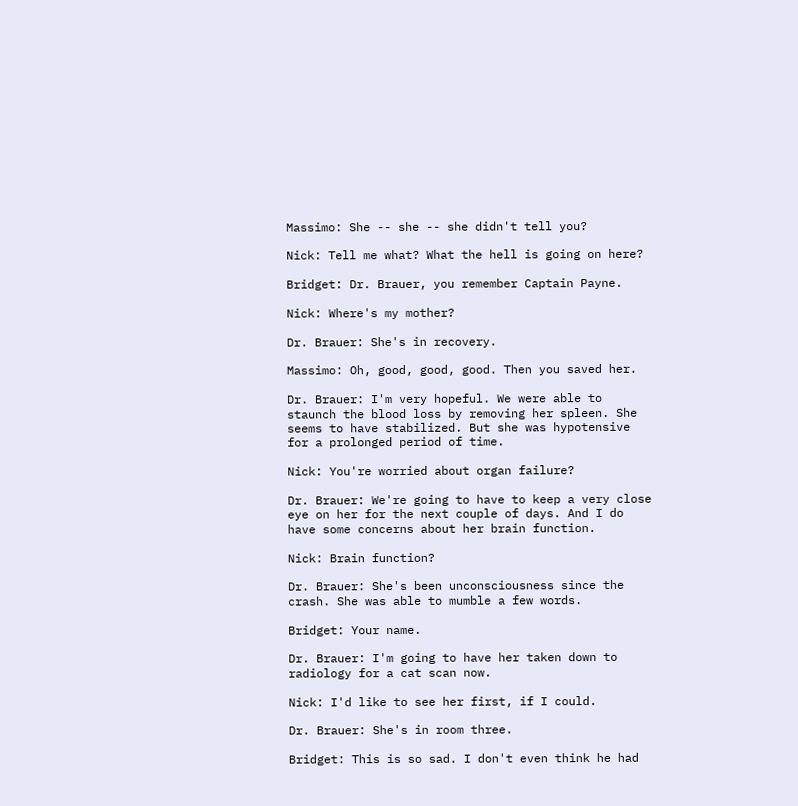Massimo: She -- she -- she didn't tell you?

Nick: Tell me what? What the hell is going on here?

Bridget: Dr. Brauer, you remember Captain Payne.

Nick: Where's my mother?

Dr. Brauer: She's in recovery.

Massimo: Oh, good, good, good. Then you saved her.

Dr. Brauer: I'm very hopeful. We were able to staunch the blood loss by removing her spleen. She seems to have stabilized. But she was hypotensive for a prolonged period of time.

Nick: You're worried about organ failure?

Dr. Brauer: We're going to have to keep a very close eye on her for the next couple of days. And I do have some concerns about her brain function.

Nick: Brain function?

Dr. Brauer: She's been unconsciousness since the crash. She was able to mumble a few words.

Bridget: Your name.

Dr. Brauer: I'm going to have her taken down to radiology for a cat scan now.

Nick: I'd like to see her first, if I could.

Dr. Brauer: She's in room three.

Bridget: This is so sad. I don't even think he had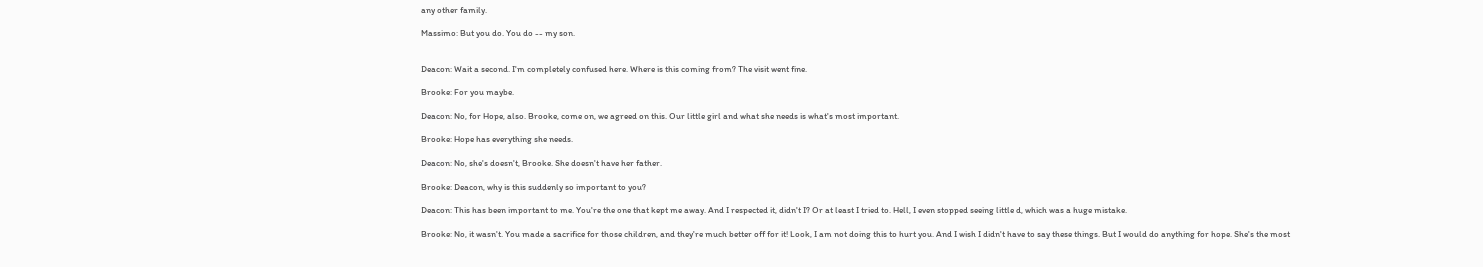any other family.

Massimo: But you do. You do -- my son.


Deacon: Wait a second. I'm completely confused here. Where is this coming from? The visit went fine.

Brooke: For you maybe.

Deacon: No, for Hope, also. Brooke, come on, we agreed on this. Our little girl and what she needs is what's most important.

Brooke: Hope has everything she needs.

Deacon: No, she's doesn't, Brooke. She doesn't have her father.

Brooke: Deacon, why is this suddenly so important to you?

Deacon: This has been important to me. You're the one that kept me away. And I respected it, didn't I? Or at least I tried to. Hell, I even stopped seeing little d, which was a huge mistake.

Brooke: No, it wasn't. You made a sacrifice for those children, and they're much better off for it! Look, I am not doing this to hurt you. And I wish I didn't have to say these things. But I would do anything for hope. She's the most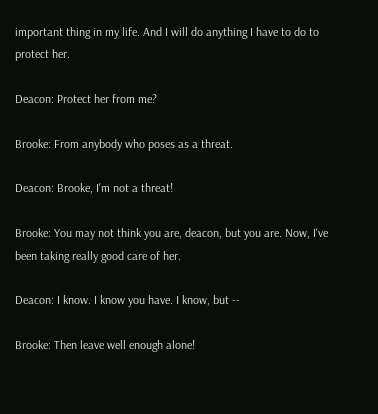important thing in my life. And I will do anything I have to do to protect her.

Deacon: Protect her from me?

Brooke: From anybody who poses as a threat.

Deacon: Brooke, I'm not a threat!

Brooke: You may not think you are, deacon, but you are. Now, I've been taking really good care of her.

Deacon: I know. I know you have. I know, but --

Brooke: Then leave well enough alone!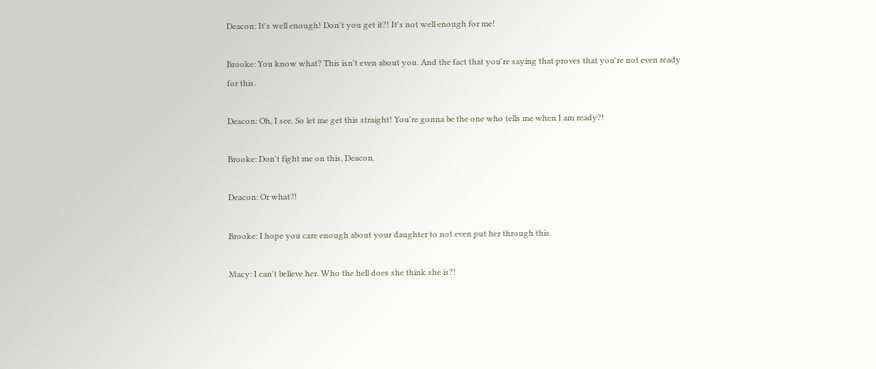Deacon: It's well enough! Don't you get it?! It's not well enough for me!

Brooke: You know what? This isn't even about you. And the fact that you're saying that proves that you're not even ready for this.

Deacon: Oh, I see. So let me get this straight! You're gonna be the one who tells me when I am ready?!

Brooke: Don't fight me on this, Deacon.

Deacon: Or what?!

Brooke: I hope you care enough about your daughter to not even put her through this.

Macy: I can't believe her. Who the hell does she think she is?!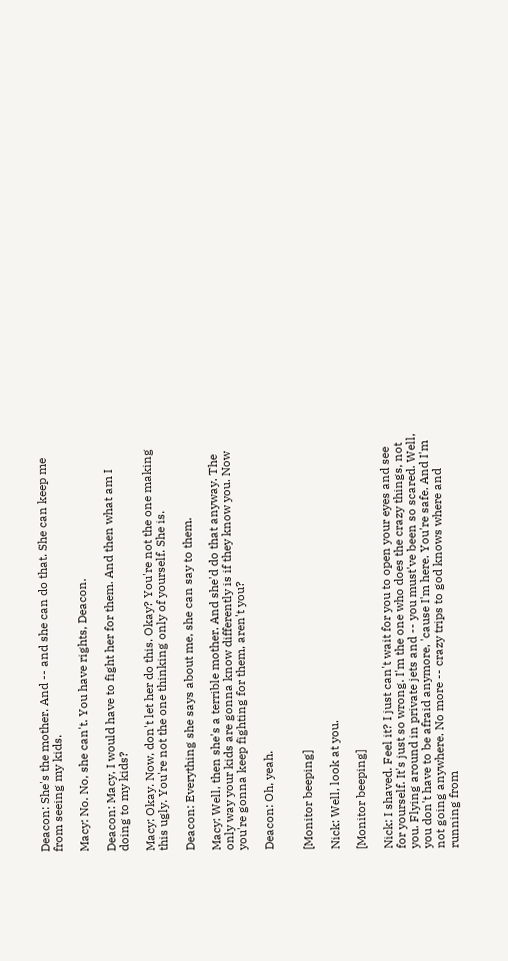Deacon: She's the mother. And -- and she can do that. She can keep me from seeing my kids.

Macy: No. No, she can't. You have rights, Deacon.

Deacon: Macy, I would have to fight her for them. And then what am I doing to my kids?

Macy: Okay. Now, don't let her do this. Okay? You're not the one making this ugly. You're not the one thinking only of yourself. She is.

Deacon: Everything she says about me, she can say to them.

Macy: Well, then she's a terrible mother. And she'd do that anyway. The only way your kids are gonna know differently is if they know you. Now you're gonna keep fighting for them, aren't you?

Deacon: Oh, yeah.


[Monitor beeping]

Nick: Well, look at you.

[Monitor beeping]

Nick: I shaved. Feel it? I just can't wait for you to open your eyes and see for yourself. It's just so wrong. I'm the one who does the crazy things, not you. Flying around in private jets and -- you must've been so scared. Well, you don't have to be afraid anymore, 'cause I'm here. You're safe. And I'm not going anywhere. No more -- crazy trips to god knows where and running from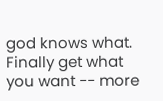god knows what. Finally get what you want -- more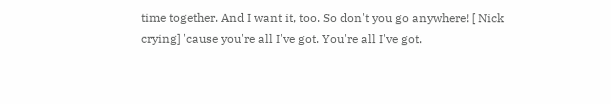time together. And I want it, too. So don't you go anywhere! [ Nick crying] 'cause you're all I've got. You're all I've got.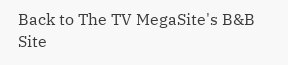Back to The TV MegaSite's B&B Site